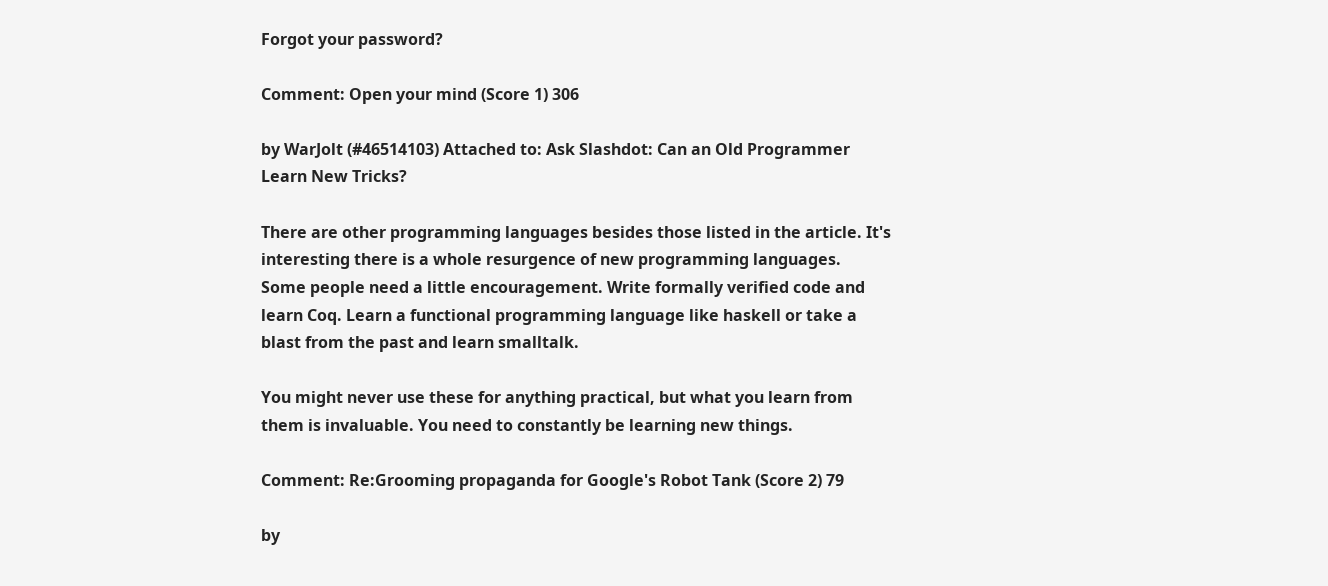Forgot your password?

Comment: Open your mind (Score 1) 306

by WarJolt (#46514103) Attached to: Ask Slashdot: Can an Old Programmer Learn New Tricks?

There are other programming languages besides those listed in the article. It's interesting there is a whole resurgence of new programming languages.
Some people need a little encouragement. Write formally verified code and learn Coq. Learn a functional programming language like haskell or take a blast from the past and learn smalltalk.

You might never use these for anything practical, but what you learn from them is invaluable. You need to constantly be learning new things.

Comment: Re:Grooming propaganda for Google's Robot Tank (Score 2) 79

by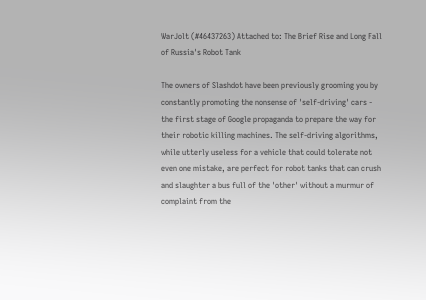WarJolt (#46437263) Attached to: The Brief Rise and Long Fall of Russia's Robot Tank

The owners of Slashdot have been previously grooming you by constantly promoting the nonsense of 'self-driving' cars - the first stage of Google propaganda to prepare the way for their robotic killing machines. The self-driving algorithms, while utterly useless for a vehicle that could tolerate not even one mistake, are perfect for robot tanks that can crush and slaughter a bus full of the 'other' without a murmur of complaint from the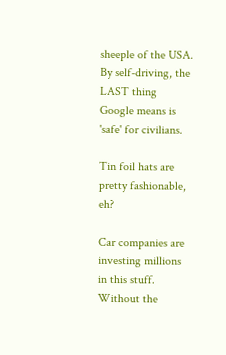sheeple of the USA. By self-driving, the LAST thing Google means is 'safe' for civilians.

Tin foil hats are pretty fashionable, eh?

Car companies are investing millions in this stuff.
Without the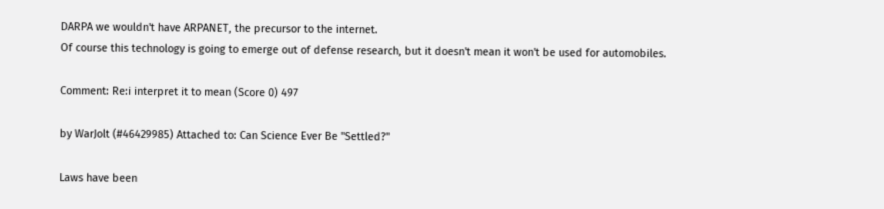DARPA we wouldn't have ARPANET, the precursor to the internet.
Of course this technology is going to emerge out of defense research, but it doesn't mean it won't be used for automobiles.

Comment: Re:i interpret it to mean (Score 0) 497

by WarJolt (#46429985) Attached to: Can Science Ever Be "Settled?"

Laws have been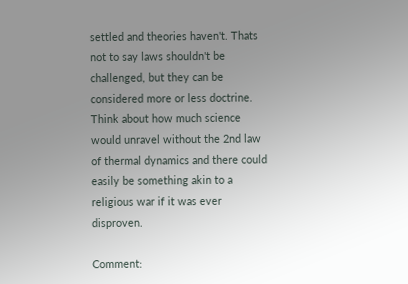settled and theories haven't. Thats not to say laws shouldn't be challenged, but they can be considered more or less doctrine. Think about how much science would unravel without the 2nd law of thermal dynamics and there could easily be something akin to a religious war if it was ever disproven.

Comment: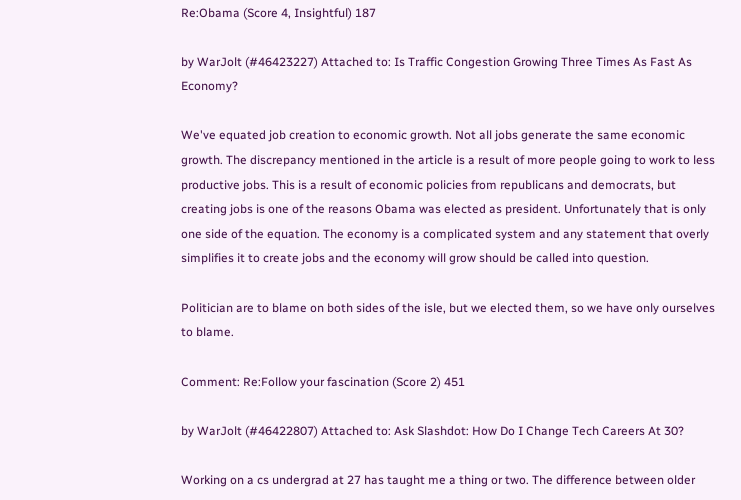Re:Obama (Score 4, Insightful) 187

by WarJolt (#46423227) Attached to: Is Traffic Congestion Growing Three Times As Fast As Economy?

We've equated job creation to economic growth. Not all jobs generate the same economic growth. The discrepancy mentioned in the article is a result of more people going to work to less productive jobs. This is a result of economic policies from republicans and democrats, but creating jobs is one of the reasons Obama was elected as president. Unfortunately that is only one side of the equation. The economy is a complicated system and any statement that overly simplifies it to create jobs and the economy will grow should be called into question.

Politician are to blame on both sides of the isle, but we elected them, so we have only ourselves to blame.

Comment: Re:Follow your fascination (Score 2) 451

by WarJolt (#46422807) Attached to: Ask Slashdot: How Do I Change Tech Careers At 30?

Working on a cs undergrad at 27 has taught me a thing or two. The difference between older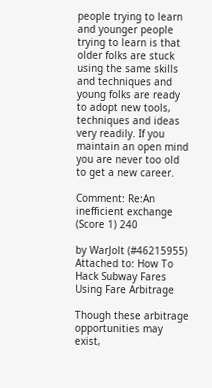people trying to learn and younger people trying to learn is that older folks are stuck using the same skills and techniques and young folks are ready to adopt new tools, techniques and ideas very readily. If you maintain an open mind you are never too old to get a new career.

Comment: Re:An inefficient exchange (Score 1) 240

by WarJolt (#46215955) Attached to: How To Hack Subway Fares Using Fare Arbitrage

Though these arbitrage opportunities may exist,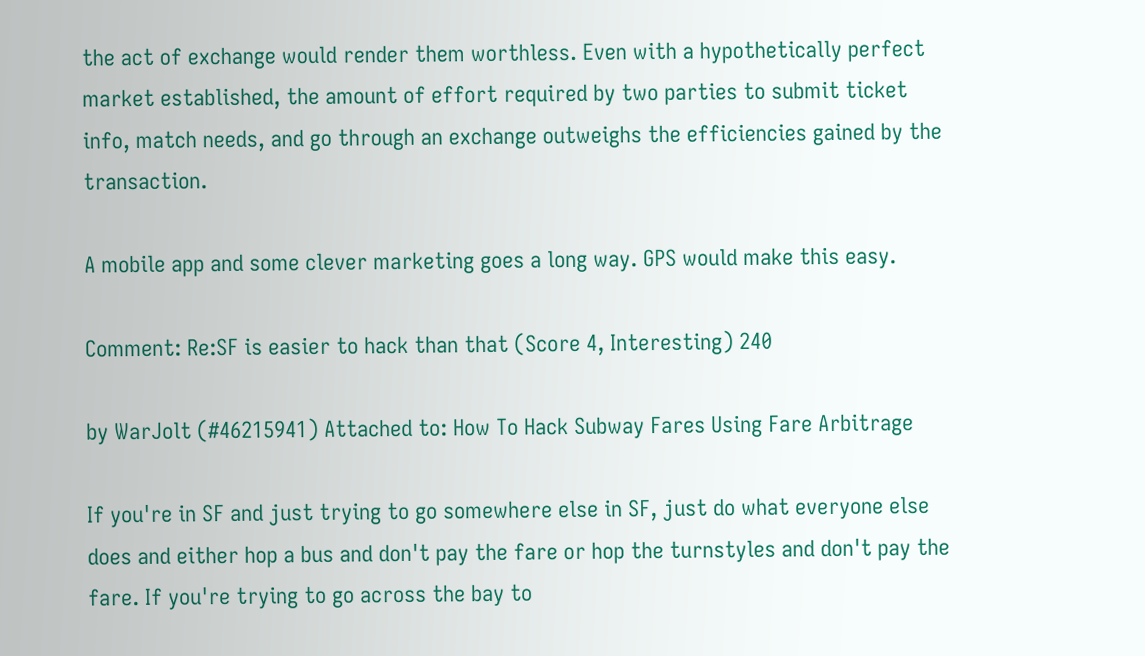the act of exchange would render them worthless. Even with a hypothetically perfect market established, the amount of effort required by two parties to submit ticket info, match needs, and go through an exchange outweighs the efficiencies gained by the transaction.

A mobile app and some clever marketing goes a long way. GPS would make this easy.

Comment: Re:SF is easier to hack than that (Score 4, Interesting) 240

by WarJolt (#46215941) Attached to: How To Hack Subway Fares Using Fare Arbitrage

If you're in SF and just trying to go somewhere else in SF, just do what everyone else does and either hop a bus and don't pay the fare or hop the turnstyles and don't pay the fare. If you're trying to go across the bay to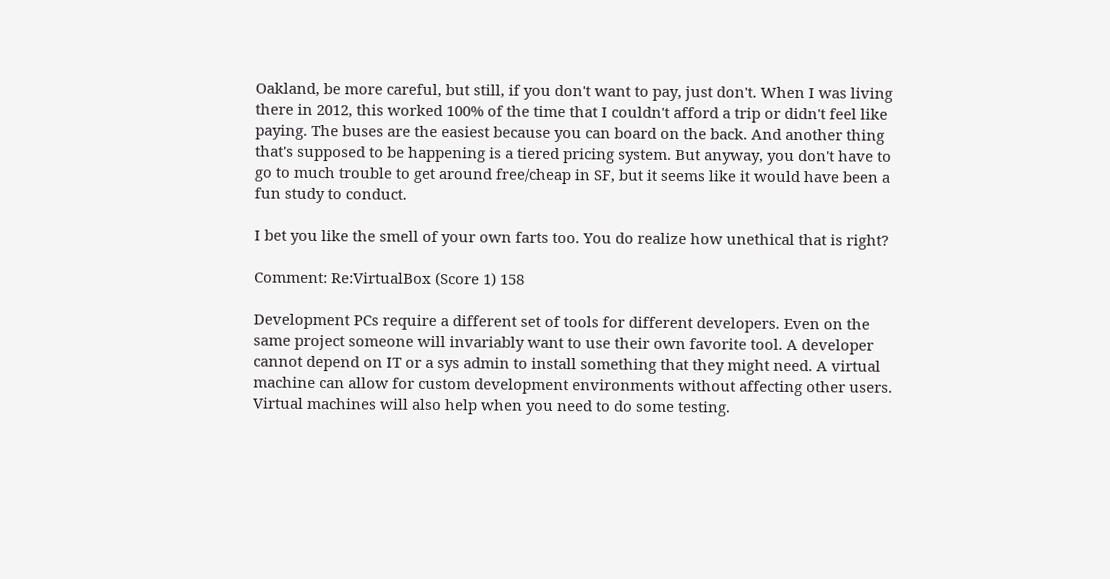Oakland, be more careful, but still, if you don't want to pay, just don't. When I was living there in 2012, this worked 100% of the time that I couldn't afford a trip or didn't feel like paying. The buses are the easiest because you can board on the back. And another thing that's supposed to be happening is a tiered pricing system. But anyway, you don't have to go to much trouble to get around free/cheap in SF, but it seems like it would have been a fun study to conduct.

I bet you like the smell of your own farts too. You do realize how unethical that is right?

Comment: Re:VirtualBox (Score 1) 158

Development PCs require a different set of tools for different developers. Even on the same project someone will invariably want to use their own favorite tool. A developer cannot depend on IT or a sys admin to install something that they might need. A virtual machine can allow for custom development environments without affecting other users. Virtual machines will also help when you need to do some testing.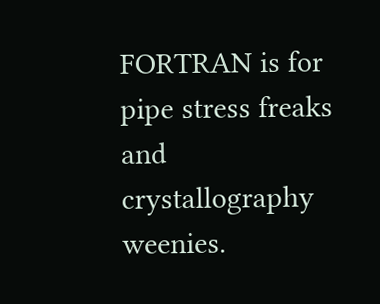FORTRAN is for pipe stress freaks and crystallography weenies.